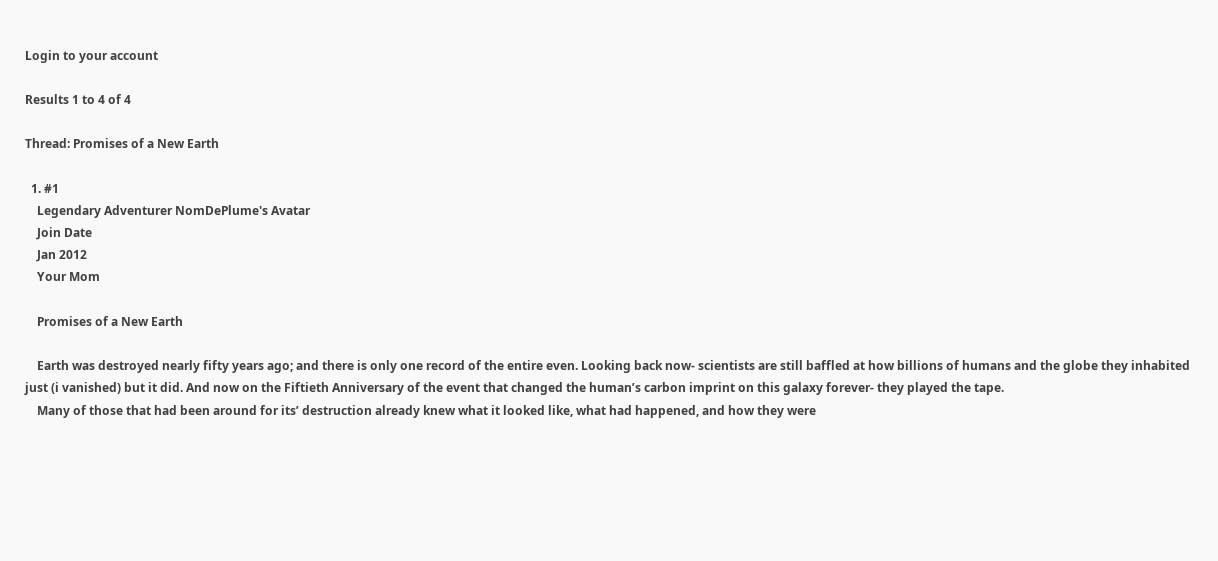Login to your account

Results 1 to 4 of 4

Thread: Promises of a New Earth

  1. #1
    Legendary Adventurer NomDePlume's Avatar
    Join Date
    Jan 2012
    Your Mom

    Promises of a New Earth

    Earth was destroyed nearly fifty years ago; and there is only one record of the entire even. Looking back now- scientists are still baffled at how billions of humans and the globe they inhabited just (i vanished) but it did. And now on the Fiftieth Anniversary of the event that changed the human’s carbon imprint on this galaxy forever- they played the tape.
    Many of those that had been around for its’ destruction already knew what it looked like, what had happened, and how they were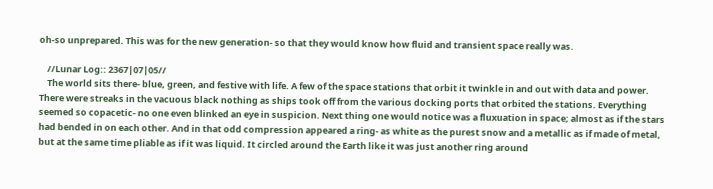oh-so unprepared. This was for the new generation- so that they would know how fluid and transient space really was.

    //Lunar Log:: 2367|07|05//
    The world sits there- blue, green, and festive with life. A few of the space stations that orbit it twinkle in and out with data and power. There were streaks in the vacuous black nothing as ships took off from the various docking ports that orbited the stations. Everything seemed so copacetic- no one even blinked an eye in suspicion. Next thing one would notice was a fluxuation in space; almost as if the stars had bended in on each other. And in that odd compression appeared a ring- as white as the purest snow and a metallic as if made of metal, but at the same time pliable as if it was liquid. It circled around the Earth like it was just another ring around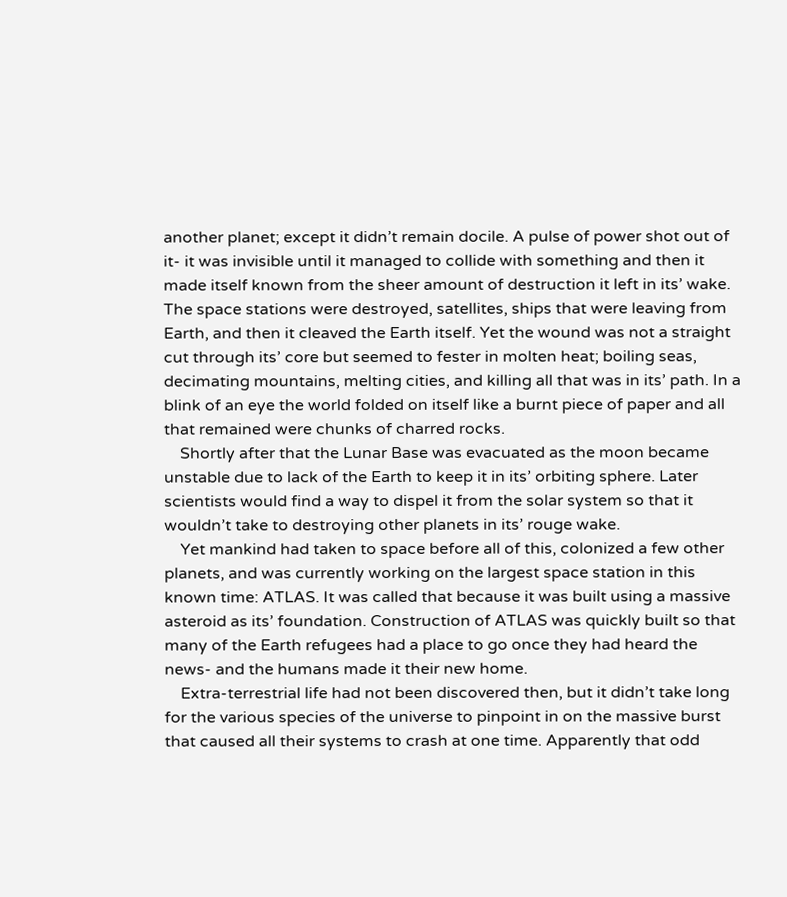another planet; except it didn’t remain docile. A pulse of power shot out of it- it was invisible until it managed to collide with something and then it made itself known from the sheer amount of destruction it left in its’ wake. The space stations were destroyed, satellites, ships that were leaving from Earth, and then it cleaved the Earth itself. Yet the wound was not a straight cut through its’ core but seemed to fester in molten heat; boiling seas, decimating mountains, melting cities, and killing all that was in its’ path. In a blink of an eye the world folded on itself like a burnt piece of paper and all that remained were chunks of charred rocks.
    Shortly after that the Lunar Base was evacuated as the moon became unstable due to lack of the Earth to keep it in its’ orbiting sphere. Later scientists would find a way to dispel it from the solar system so that it wouldn’t take to destroying other planets in its’ rouge wake.
    Yet mankind had taken to space before all of this, colonized a few other planets, and was currently working on the largest space station in this known time: ATLAS. It was called that because it was built using a massive asteroid as its’ foundation. Construction of ATLAS was quickly built so that many of the Earth refugees had a place to go once they had heard the news- and the humans made it their new home.
    Extra-terrestrial life had not been discovered then, but it didn’t take long for the various species of the universe to pinpoint in on the massive burst that caused all their systems to crash at one time. Apparently that odd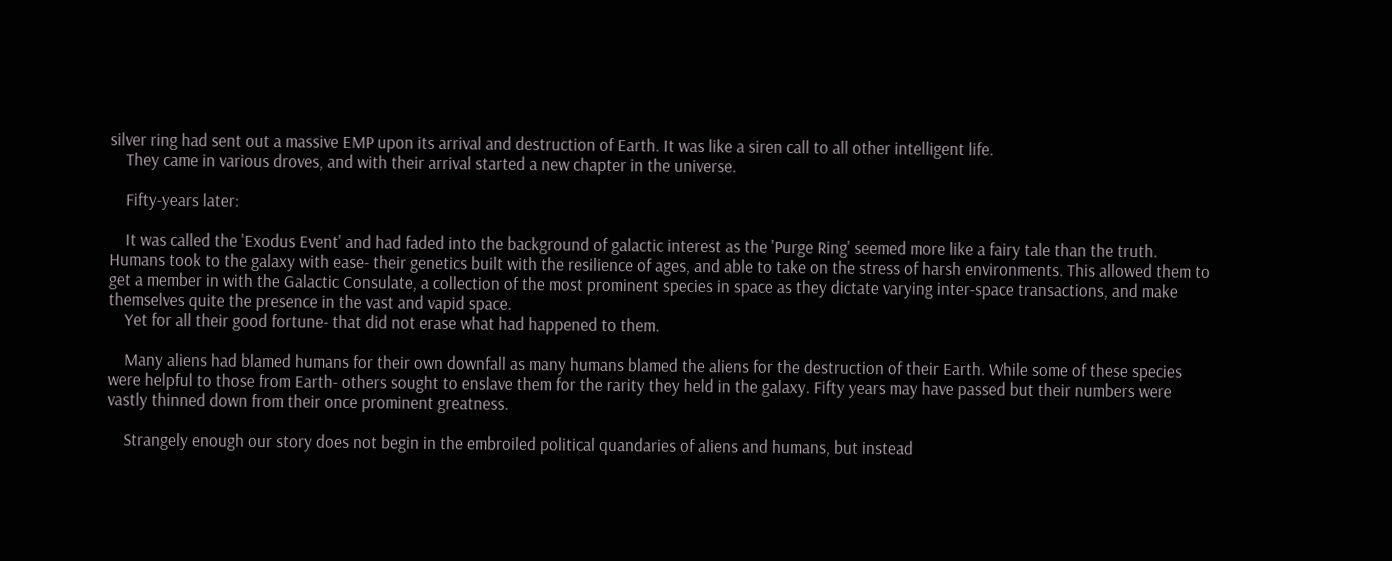silver ring had sent out a massive EMP upon its arrival and destruction of Earth. It was like a siren call to all other intelligent life.
    They came in various droves, and with their arrival started a new chapter in the universe.

    Fifty-years later:

    It was called the 'Exodus Event' and had faded into the background of galactic interest as the 'Purge Ring' seemed more like a fairy tale than the truth. Humans took to the galaxy with ease- their genetics built with the resilience of ages, and able to take on the stress of harsh environments. This allowed them to get a member in with the Galactic Consulate, a collection of the most prominent species in space as they dictate varying inter-space transactions, and make themselves quite the presence in the vast and vapid space.
    Yet for all their good fortune- that did not erase what had happened to them.

    Many aliens had blamed humans for their own downfall as many humans blamed the aliens for the destruction of their Earth. While some of these species were helpful to those from Earth- others sought to enslave them for the rarity they held in the galaxy. Fifty years may have passed but their numbers were vastly thinned down from their once prominent greatness.

    Strangely enough our story does not begin in the embroiled political quandaries of aliens and humans, but instead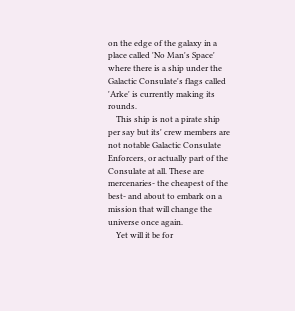on the edge of the galaxy in a place called 'No Man's Space' where there is a ship under the Galactic Consulate's flags called 'Arke' is currently making its rounds.
    This ship is not a pirate ship per say but its' crew members are not notable Galactic Consulate Enforcers, or actually part of the Consulate at all. These are mercenaries- the cheapest of the best- and about to embark on a mission that will change the universe once again.
    Yet will it be for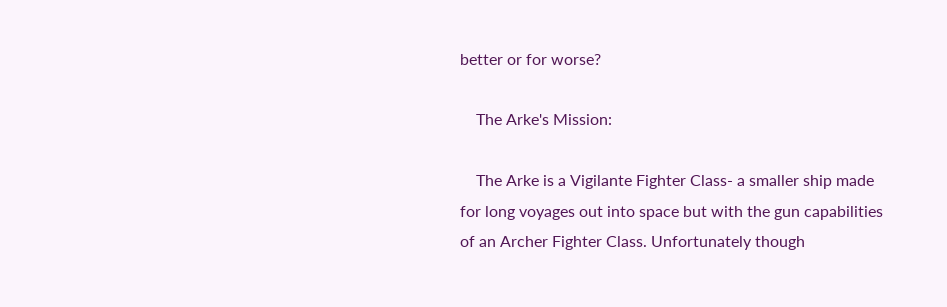better or for worse?

    The Arke's Mission:

    The Arke is a Vigilante Fighter Class- a smaller ship made for long voyages out into space but with the gun capabilities of an Archer Fighter Class. Unfortunately though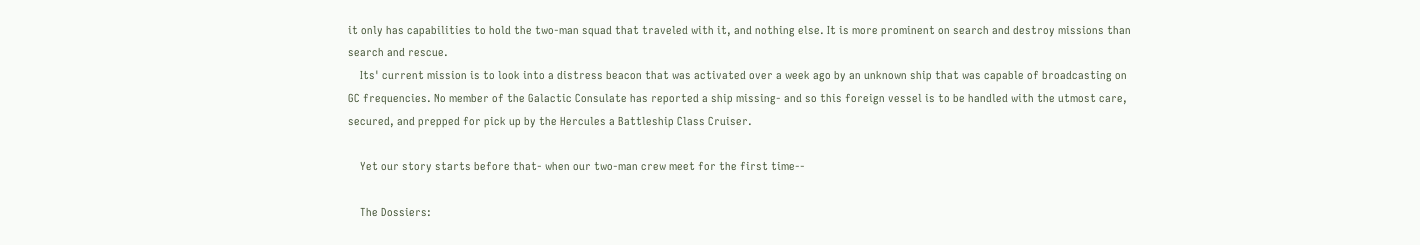it only has capabilities to hold the two-man squad that traveled with it, and nothing else. It is more prominent on search and destroy missions than search and rescue.
    Its' current mission is to look into a distress beacon that was activated over a week ago by an unknown ship that was capable of broadcasting on GC frequencies. No member of the Galactic Consulate has reported a ship missing- and so this foreign vessel is to be handled with the utmost care, secured, and prepped for pick up by the Hercules a Battleship Class Cruiser.

    Yet our story starts before that- when our two-man crew meet for the first time--

    The Dossiers: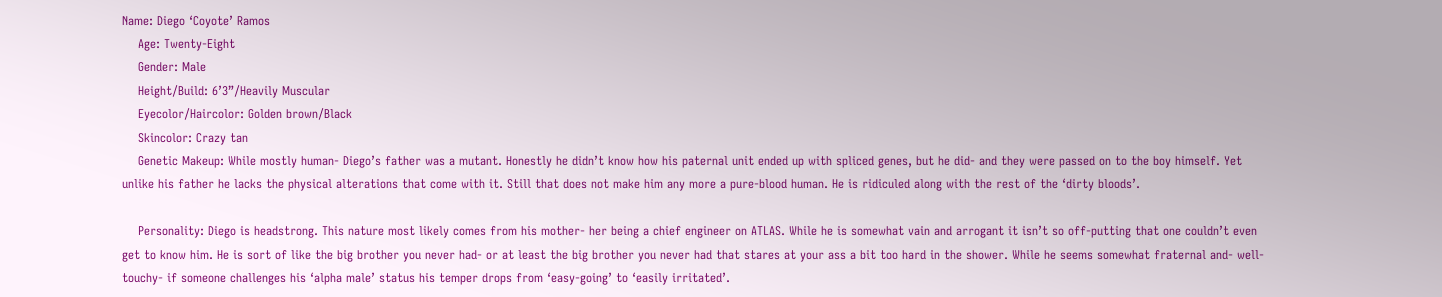Name: Diego ‘Coyote’ Ramos
    Age: Twenty-Eight
    Gender: Male
    Height/Build: 6’3”/Heavily Muscular
    Eyecolor/Haircolor: Golden brown/Black
    Skincolor: Crazy tan
    Genetic Makeup: While mostly human- Diego’s father was a mutant. Honestly he didn’t know how his paternal unit ended up with spliced genes, but he did- and they were passed on to the boy himself. Yet unlike his father he lacks the physical alterations that come with it. Still that does not make him any more a pure-blood human. He is ridiculed along with the rest of the ‘dirty bloods’.

    Personality: Diego is headstrong. This nature most likely comes from his mother- her being a chief engineer on ATLAS. While he is somewhat vain and arrogant it isn’t so off-putting that one couldn’t even get to know him. He is sort of like the big brother you never had- or at least the big brother you never had that stares at your ass a bit too hard in the shower. While he seems somewhat fraternal and- well- touchy- if someone challenges his ‘alpha male’ status his temper drops from ‘easy-going’ to ‘easily irritated’.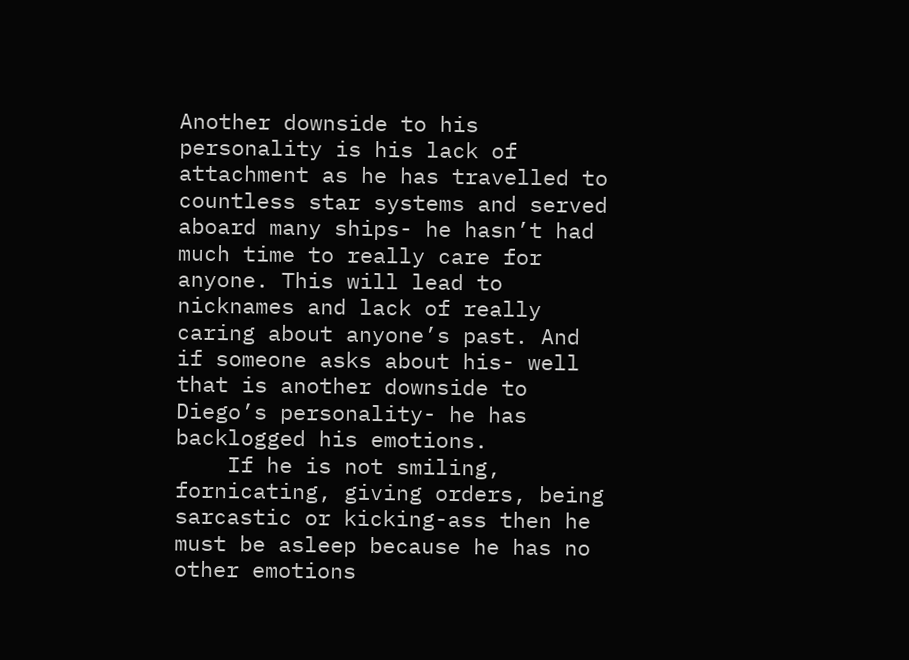Another downside to his personality is his lack of attachment as he has travelled to countless star systems and served aboard many ships- he hasn’t had much time to really care for anyone. This will lead to nicknames and lack of really caring about anyone’s past. And if someone asks about his- well that is another downside to Diego’s personality- he has backlogged his emotions.
    If he is not smiling, fornicating, giving orders, being sarcastic or kicking-ass then he must be asleep because he has no other emotions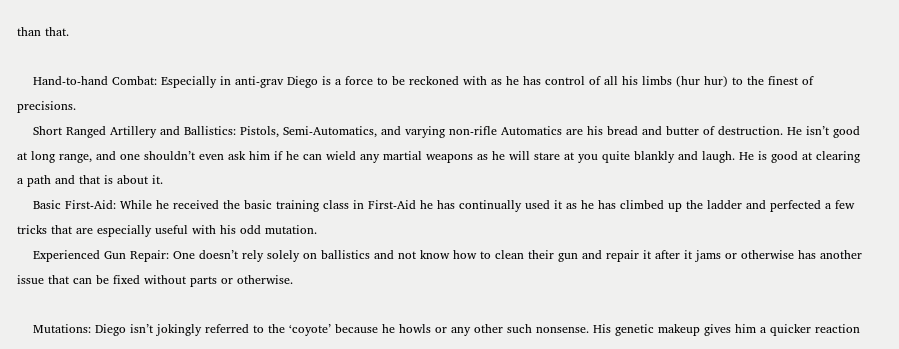than that.

    Hand-to-hand Combat: Especially in anti-grav Diego is a force to be reckoned with as he has control of all his limbs (hur hur) to the finest of precisions.
    Short Ranged Artillery and Ballistics: Pistols, Semi-Automatics, and varying non-rifle Automatics are his bread and butter of destruction. He isn’t good at long range, and one shouldn’t even ask him if he can wield any martial weapons as he will stare at you quite blankly and laugh. He is good at clearing a path and that is about it.
    Basic First-Aid: While he received the basic training class in First-Aid he has continually used it as he has climbed up the ladder and perfected a few tricks that are especially useful with his odd mutation.
    Experienced Gun Repair: One doesn’t rely solely on ballistics and not know how to clean their gun and repair it after it jams or otherwise has another issue that can be fixed without parts or otherwise.

    Mutations: Diego isn’t jokingly referred to the ‘coyote’ because he howls or any other such nonsense. His genetic makeup gives him a quicker reaction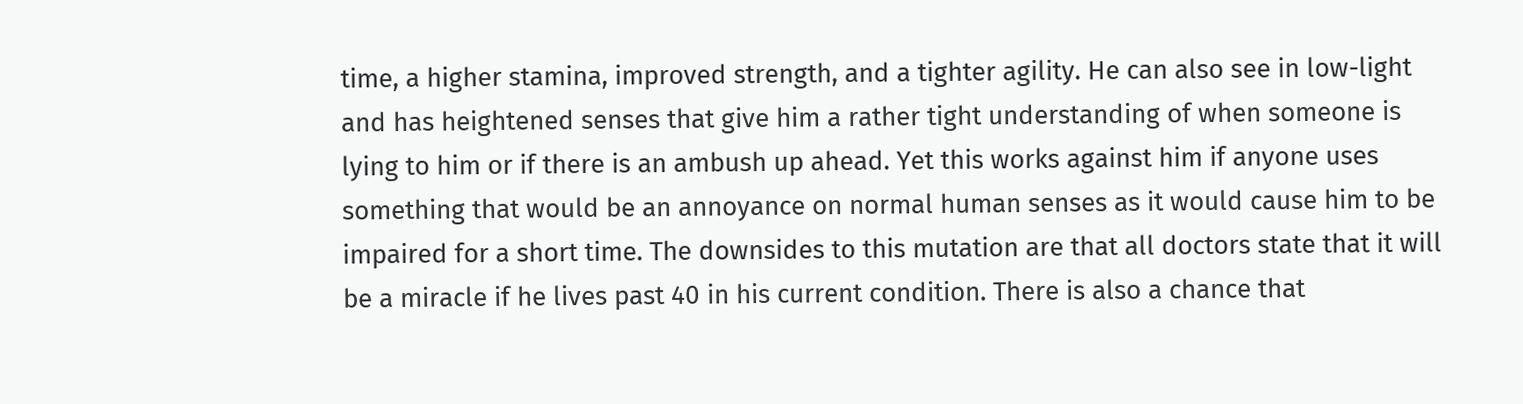time, a higher stamina, improved strength, and a tighter agility. He can also see in low-light and has heightened senses that give him a rather tight understanding of when someone is lying to him or if there is an ambush up ahead. Yet this works against him if anyone uses something that would be an annoyance on normal human senses as it would cause him to be impaired for a short time. The downsides to this mutation are that all doctors state that it will be a miracle if he lives past 40 in his current condition. There is also a chance that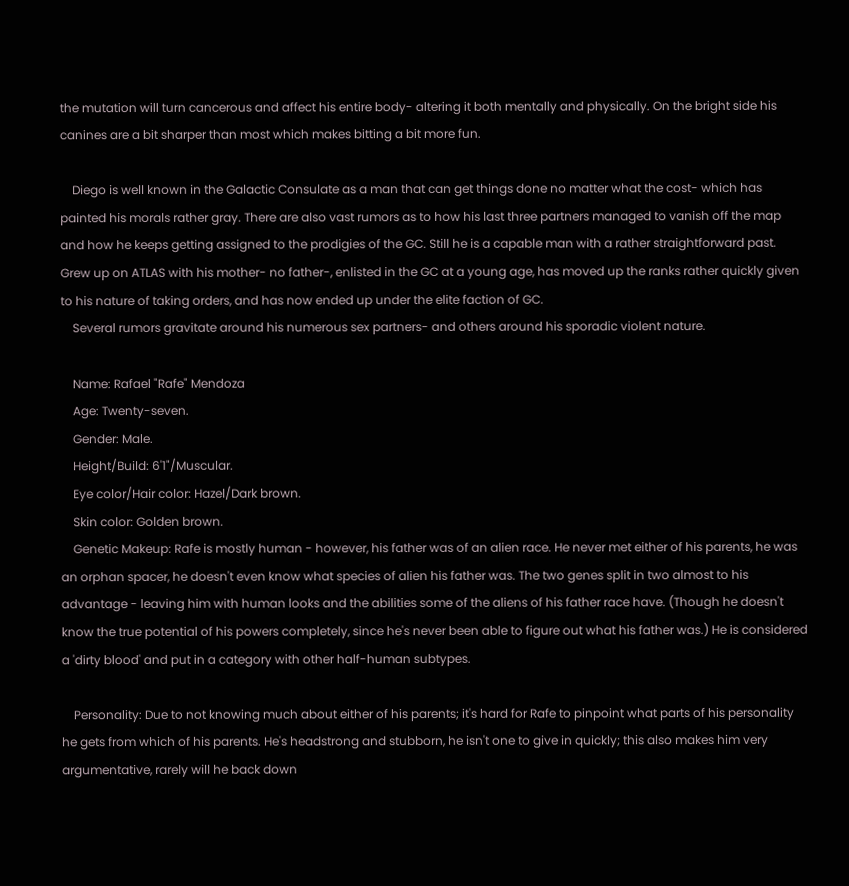the mutation will turn cancerous and affect his entire body- altering it both mentally and physically. On the bright side his canines are a bit sharper than most which makes bitting a bit more fun.

    Diego is well known in the Galactic Consulate as a man that can get things done no matter what the cost- which has painted his morals rather gray. There are also vast rumors as to how his last three partners managed to vanish off the map and how he keeps getting assigned to the prodigies of the GC. Still he is a capable man with a rather straightforward past. Grew up on ATLAS with his mother- no father-, enlisted in the GC at a young age, has moved up the ranks rather quickly given to his nature of taking orders, and has now ended up under the elite faction of GC.
    Several rumors gravitate around his numerous sex partners- and others around his sporadic violent nature.

    Name: Rafael "Rafe" Mendoza
    Age: Twenty-seven.
    Gender: Male.
    Height/Build: 6'1"/Muscular.
    Eye color/Hair color: Hazel/Dark brown.
    Skin color: Golden brown.
    Genetic Makeup: Rafe is mostly human - however, his father was of an alien race. He never met either of his parents, he was an orphan spacer, he doesn't even know what species of alien his father was. The two genes split in two almost to his advantage - leaving him with human looks and the abilities some of the aliens of his father race have. (Though he doesn't know the true potential of his powers completely, since he's never been able to figure out what his father was.) He is considered a 'dirty blood' and put in a category with other half-human subtypes.

    Personality: Due to not knowing much about either of his parents; it's hard for Rafe to pinpoint what parts of his personality he gets from which of his parents. He's headstrong and stubborn, he isn't one to give in quickly; this also makes him very argumentative, rarely will he back down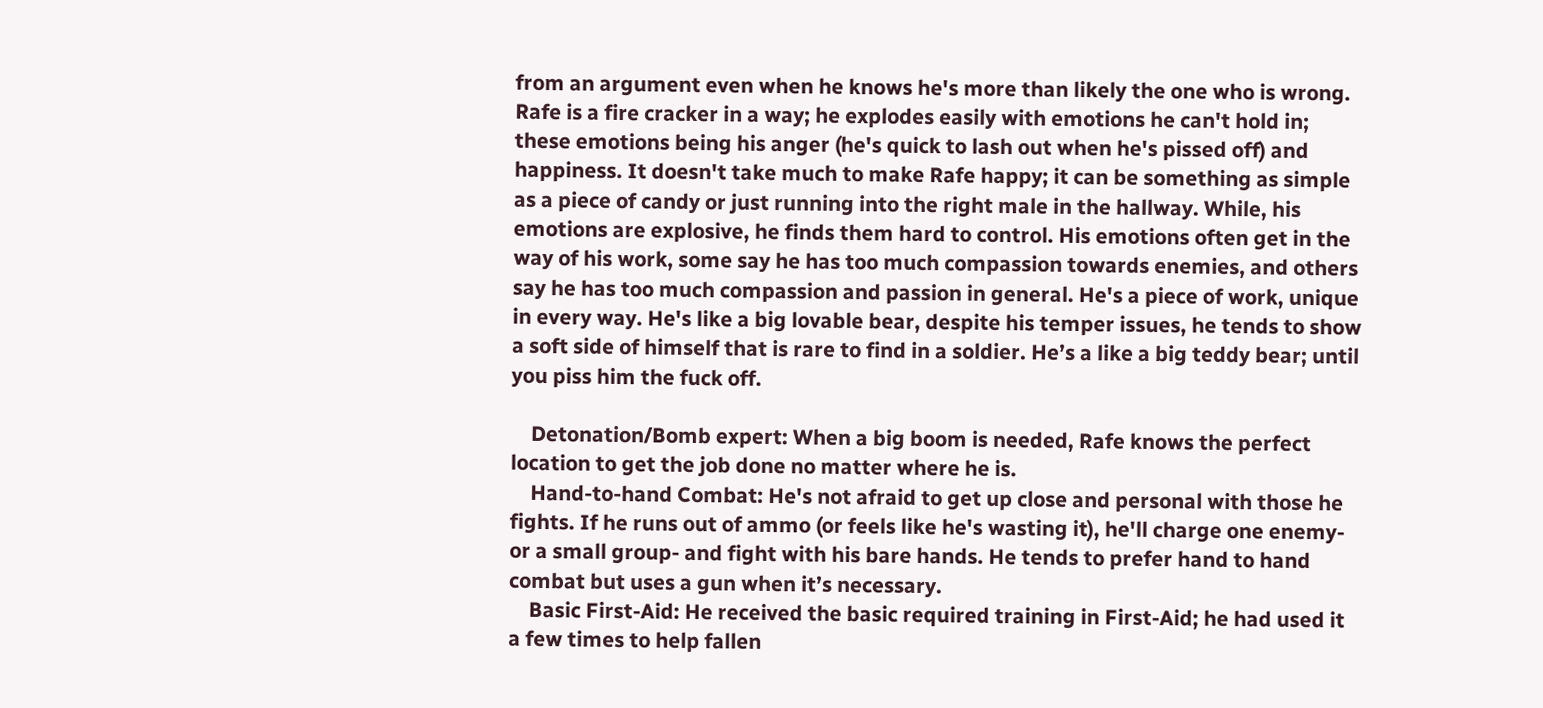from an argument even when he knows he's more than likely the one who is wrong. Rafe is a fire cracker in a way; he explodes easily with emotions he can't hold in; these emotions being his anger (he's quick to lash out when he's pissed off) and happiness. It doesn't take much to make Rafe happy; it can be something as simple as a piece of candy or just running into the right male in the hallway. While, his emotions are explosive, he finds them hard to control. His emotions often get in the way of his work, some say he has too much compassion towards enemies, and others say he has too much compassion and passion in general. He's a piece of work, unique in every way. He's like a big lovable bear, despite his temper issues, he tends to show a soft side of himself that is rare to find in a soldier. He’s a like a big teddy bear; until you piss him the fuck off.

    Detonation/Bomb expert: When a big boom is needed, Rafe knows the perfect location to get the job done no matter where he is.
    Hand-to-hand Combat: He's not afraid to get up close and personal with those he fights. If he runs out of ammo (or feels like he's wasting it), he'll charge one enemy-or a small group- and fight with his bare hands. He tends to prefer hand to hand combat but uses a gun when it’s necessary.
    Basic First-Aid: He received the basic required training in First-Aid; he had used it a few times to help fallen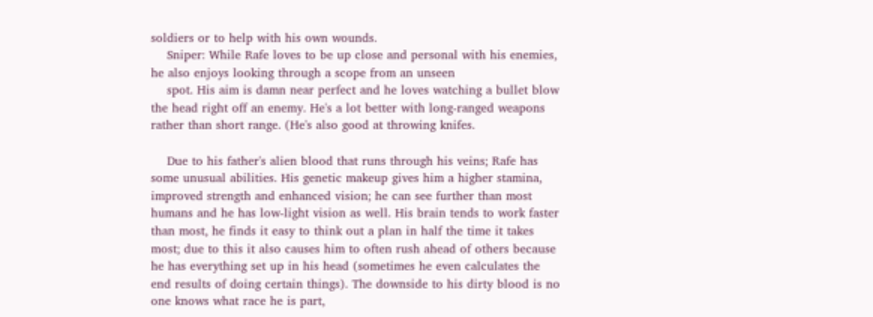soldiers or to help with his own wounds.
    Sniper: While Rafe loves to be up close and personal with his enemies, he also enjoys looking through a scope from an unseen
    spot. His aim is damn near perfect and he loves watching a bullet blow the head right off an enemy. He's a lot better with long-ranged weapons rather than short range. (He's also good at throwing knifes.

    Due to his father's alien blood that runs through his veins; Rafe has some unusual abilities. His genetic makeup gives him a higher stamina, improved strength and enhanced vision; he can see further than most humans and he has low-light vision as well. His brain tends to work faster than most, he finds it easy to think out a plan in half the time it takes most; due to this it also causes him to often rush ahead of others because he has everything set up in his head (sometimes he even calculates the end results of doing certain things). The downside to his dirty blood is no one knows what race he is part,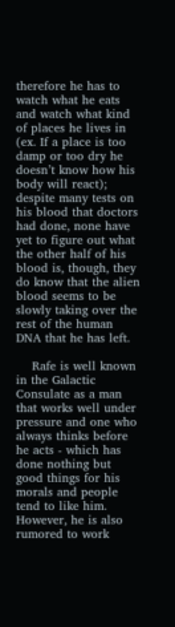therefore he has to watch what he eats and watch what kind of places he lives in (ex. If a place is too damp or too dry he doesn’t know how his body will react); despite many tests on his blood that doctors had done, none have yet to figure out what the other half of his blood is, though, they do know that the alien blood seems to be slowly taking over the rest of the human DNA that he has left.

    Rafe is well known in the Galactic Consulate as a man that works well under pressure and one who always thinks before he acts - which has done nothing but good things for his morals and people tend to like him. However, he is also rumored to work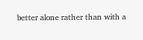better alone rather than with a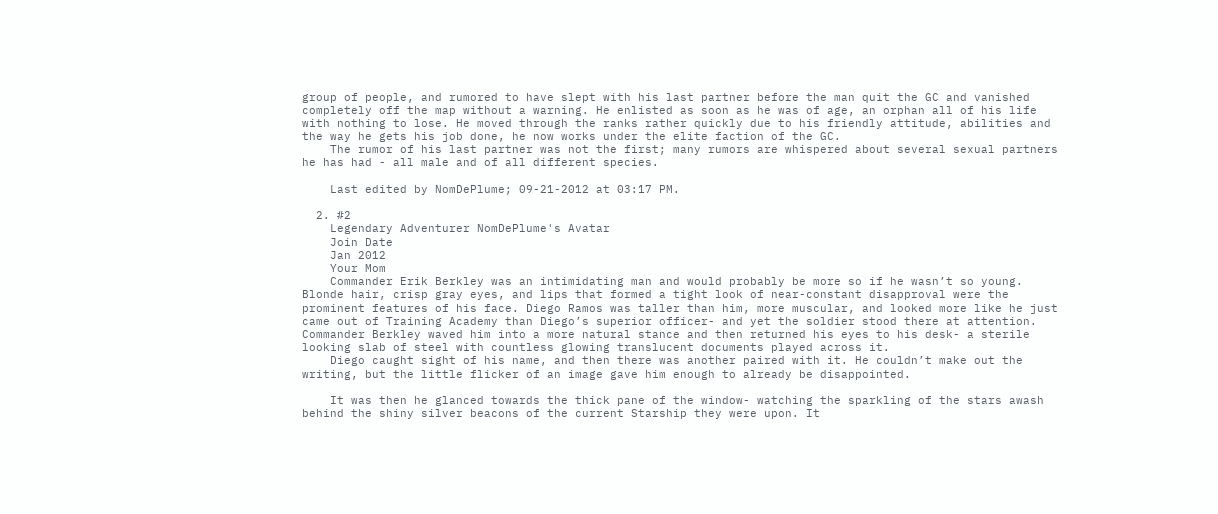group of people, and rumored to have slept with his last partner before the man quit the GC and vanished completely off the map without a warning. He enlisted as soon as he was of age, an orphan all of his life with nothing to lose. He moved through the ranks rather quickly due to his friendly attitude, abilities and the way he gets his job done, he now works under the elite faction of the GC.
    The rumor of his last partner was not the first; many rumors are whispered about several sexual partners he has had - all male and of all different species.

    Last edited by NomDePlume; 09-21-2012 at 03:17 PM.

  2. #2
    Legendary Adventurer NomDePlume's Avatar
    Join Date
    Jan 2012
    Your Mom
    Commander Erik Berkley was an intimidating man and would probably be more so if he wasn’t so young. Blonde hair, crisp gray eyes, and lips that formed a tight look of near-constant disapproval were the prominent features of his face. Diego Ramos was taller than him, more muscular, and looked more like he just came out of Training Academy than Diego’s superior officer- and yet the soldier stood there at attention. Commander Berkley waved him into a more natural stance and then returned his eyes to his desk- a sterile looking slab of steel with countless glowing translucent documents played across it.
    Diego caught sight of his name, and then there was another paired with it. He couldn’t make out the writing, but the little flicker of an image gave him enough to already be disappointed.

    It was then he glanced towards the thick pane of the window- watching the sparkling of the stars awash behind the shiny silver beacons of the current Starship they were upon. It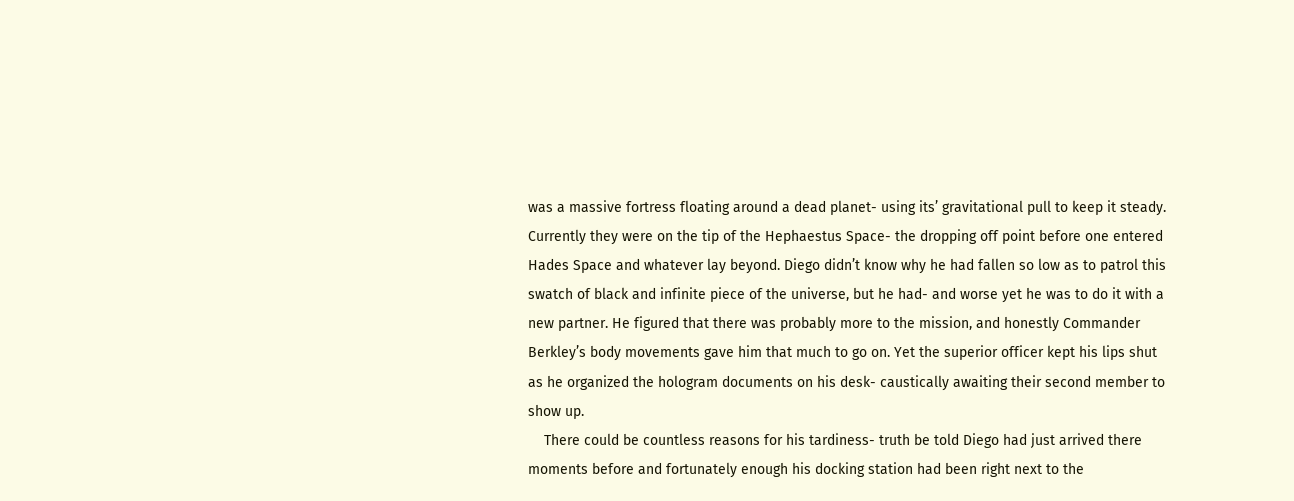was a massive fortress floating around a dead planet- using its’ gravitational pull to keep it steady. Currently they were on the tip of the Hephaestus Space- the dropping off point before one entered Hades Space and whatever lay beyond. Diego didn’t know why he had fallen so low as to patrol this swatch of black and infinite piece of the universe, but he had- and worse yet he was to do it with a new partner. He figured that there was probably more to the mission, and honestly Commander Berkley’s body movements gave him that much to go on. Yet the superior officer kept his lips shut as he organized the hologram documents on his desk- caustically awaiting their second member to show up.
    There could be countless reasons for his tardiness- truth be told Diego had just arrived there moments before and fortunately enough his docking station had been right next to the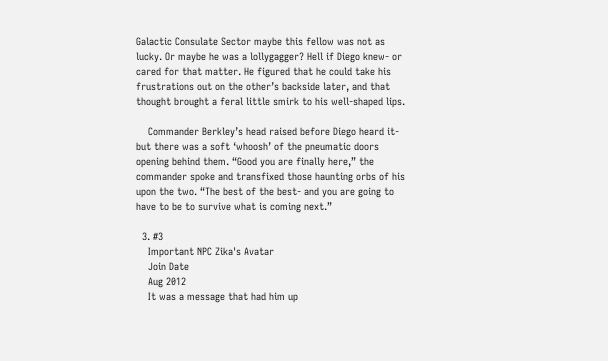Galactic Consulate Sector maybe this fellow was not as lucky. Or maybe he was a lollygagger? Hell if Diego knew- or cared for that matter. He figured that he could take his frustrations out on the other’s backside later, and that thought brought a feral little smirk to his well-shaped lips.

    Commander Berkley’s head raised before Diego heard it- but there was a soft ‘whoosh’ of the pneumatic doors opening behind them. “Good you are finally here,” the commander spoke and transfixed those haunting orbs of his upon the two. “The best of the best- and you are going to have to be to survive what is coming next.”

  3. #3
    Important NPC Zika's Avatar
    Join Date
    Aug 2012
    It was a message that had him up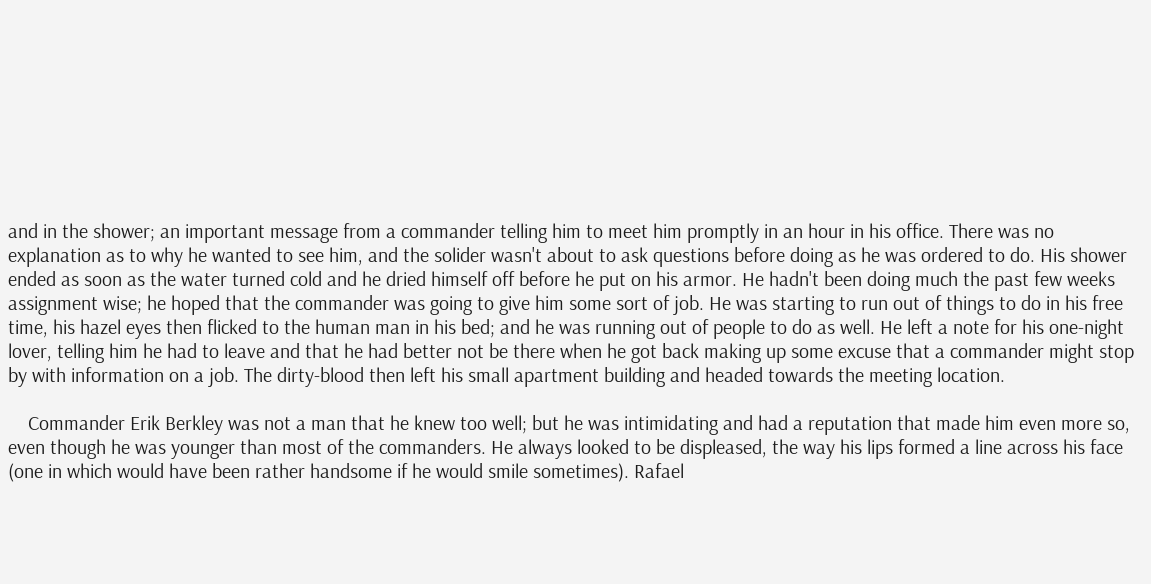and in the shower; an important message from a commander telling him to meet him promptly in an hour in his office. There was no explanation as to why he wanted to see him, and the solider wasn't about to ask questions before doing as he was ordered to do. His shower ended as soon as the water turned cold and he dried himself off before he put on his armor. He hadn't been doing much the past few weeks assignment wise; he hoped that the commander was going to give him some sort of job. He was starting to run out of things to do in his free time, his hazel eyes then flicked to the human man in his bed; and he was running out of people to do as well. He left a note for his one-night lover, telling him he had to leave and that he had better not be there when he got back making up some excuse that a commander might stop by with information on a job. The dirty-blood then left his small apartment building and headed towards the meeting location.

    Commander Erik Berkley was not a man that he knew too well; but he was intimidating and had a reputation that made him even more so, even though he was younger than most of the commanders. He always looked to be displeased, the way his lips formed a line across his face (one in which would have been rather handsome if he would smile sometimes). Rafael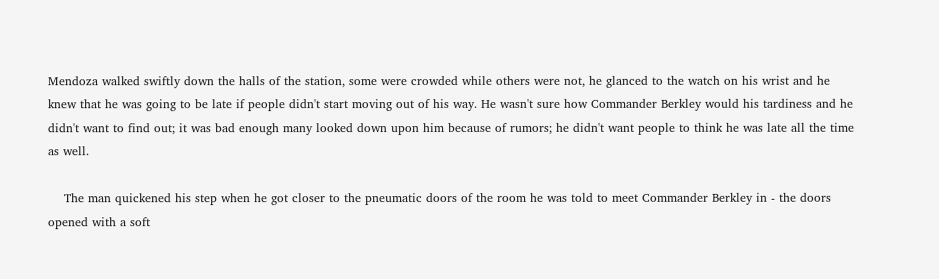Mendoza walked swiftly down the halls of the station, some were crowded while others were not, he glanced to the watch on his wrist and he knew that he was going to be late if people didn't start moving out of his way. He wasn't sure how Commander Berkley would his tardiness and he didn't want to find out; it was bad enough many looked down upon him because of rumors; he didn't want people to think he was late all the time as well.

    The man quickened his step when he got closer to the pneumatic doors of the room he was told to meet Commander Berkley in - the doors opened with a soft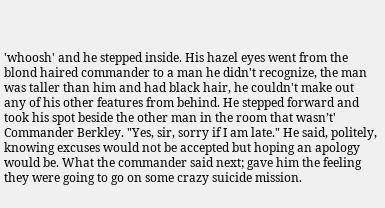'whoosh' and he stepped inside. His hazel eyes went from the blond haired commander to a man he didn't recognize, the man was taller than him and had black hair, he couldn't make out any of his other features from behind. He stepped forward and took his spot beside the other man in the room that wasn’t' Commander Berkley. "Yes, sir, sorry if I am late." He said, politely, knowing excuses would not be accepted but hoping an apology would be. What the commander said next; gave him the feeling they were going to go on some crazy suicide mission.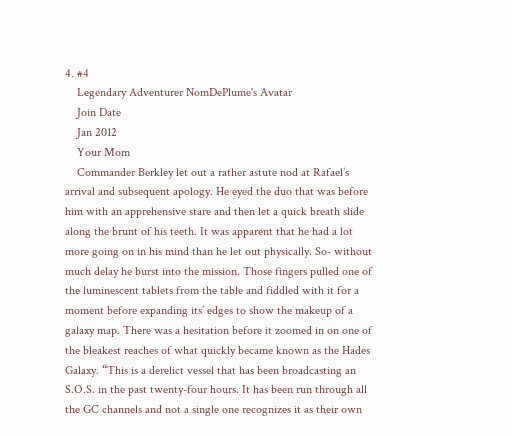4. #4
    Legendary Adventurer NomDePlume's Avatar
    Join Date
    Jan 2012
    Your Mom
    Commander Berkley let out a rather astute nod at Rafael’s arrival and subsequent apology. He eyed the duo that was before him with an apprehensive stare and then let a quick breath slide along the brunt of his teeth. It was apparent that he had a lot more going on in his mind than he let out physically. So- without much delay he burst into the mission. Those fingers pulled one of the luminescent tablets from the table and fiddled with it for a moment before expanding its’ edges to show the makeup of a galaxy map. There was a hesitation before it zoomed in on one of the bleakest reaches of what quickly became known as the Hades Galaxy. “This is a derelict vessel that has been broadcasting an S.O.S. in the past twenty-four hours. It has been run through all the GC channels and not a single one recognizes it as their own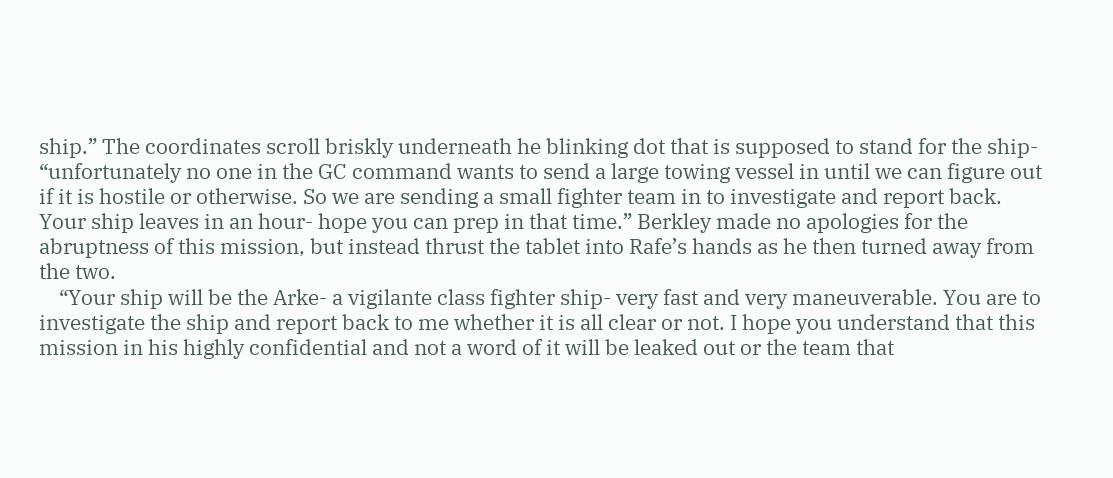ship.” The coordinates scroll briskly underneath he blinking dot that is supposed to stand for the ship- “unfortunately no one in the GC command wants to send a large towing vessel in until we can figure out if it is hostile or otherwise. So we are sending a small fighter team in to investigate and report back. Your ship leaves in an hour- hope you can prep in that time.” Berkley made no apologies for the abruptness of this mission, but instead thrust the tablet into Rafe’s hands as he then turned away from the two.
    “Your ship will be the Arke- a vigilante class fighter ship- very fast and very maneuverable. You are to investigate the ship and report back to me whether it is all clear or not. I hope you understand that this mission in his highly confidential and not a word of it will be leaked out or the team that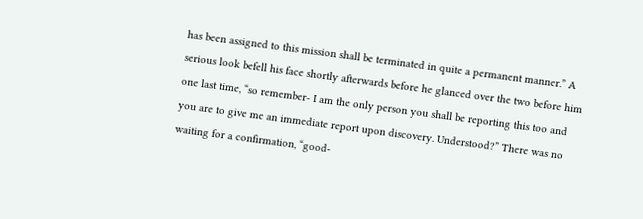has been assigned to this mission shall be terminated in quite a permanent manner.” A serious look befell his face shortly afterwards before he glanced over the two before him one last time, “so remember- I am the only person you shall be reporting this too and you are to give me an immediate report upon discovery. Understood?” There was no waiting for a confirmation, “good-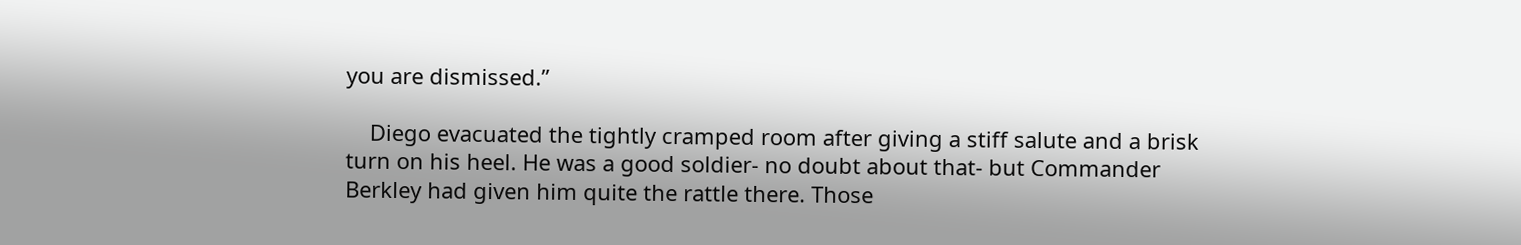you are dismissed.”

    Diego evacuated the tightly cramped room after giving a stiff salute and a brisk turn on his heel. He was a good soldier- no doubt about that- but Commander Berkley had given him quite the rattle there. Those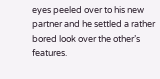eyes peeled over to his new partner and he settled a rather bored look over the other’s features.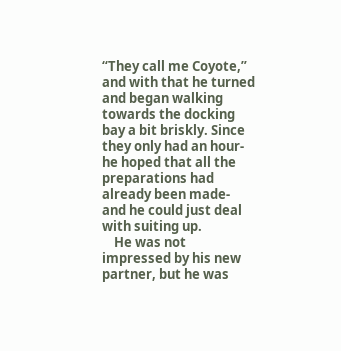“They call me Coyote,” and with that he turned and began walking towards the docking bay a bit briskly. Since they only had an hour- he hoped that all the preparations had already been made- and he could just deal with suiting up.
    He was not impressed by his new partner, but he was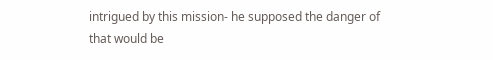intrigued by this mission- he supposed the danger of that would be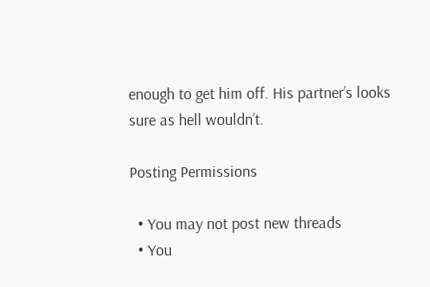enough to get him off. His partner’s looks sure as hell wouldn’t.

Posting Permissions

  • You may not post new threads
  • You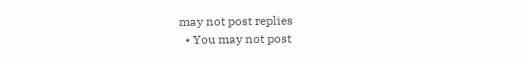may not post replies
  • You may not post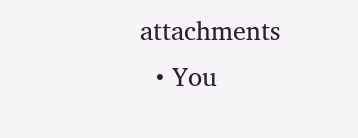attachments
  • You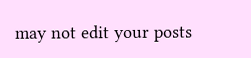may not edit your posts